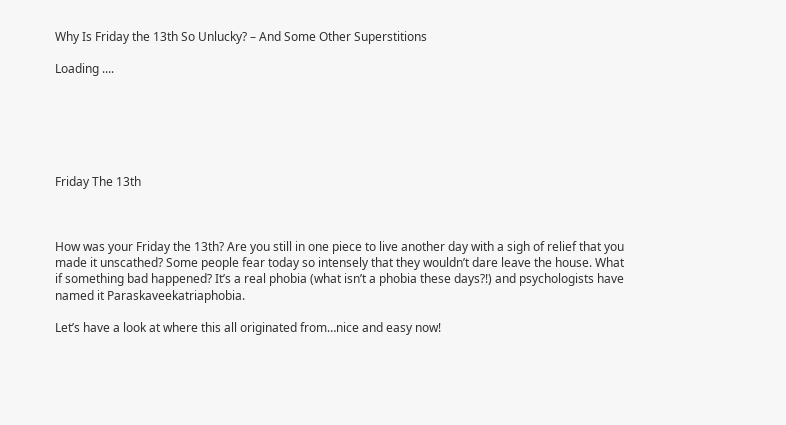Why Is Friday the 13th So Unlucky? – And Some Other Superstitions

Loading ....






Friday The 13th



How was your Friday the 13th? Are you still in one piece to live another day with a sigh of relief that you made it unscathed? Some people fear today so intensely that they wouldn’t dare leave the house. What if something bad happened? It’s a real phobia (what isn’t a phobia these days?!) and psychologists have named it Paraskaveekatriaphobia.

Let’s have a look at where this all originated from…nice and easy now!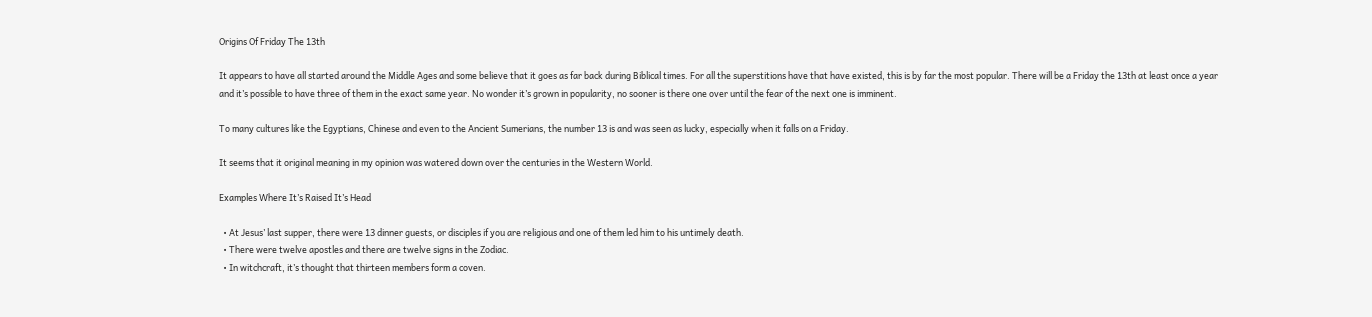Origins Of Friday The 13th

It appears to have all started around the Middle Ages and some believe that it goes as far back during Biblical times. For all the superstitions have that have existed, this is by far the most popular. There will be a Friday the 13th at least once a year and it’s possible to have three of them in the exact same year. No wonder it’s grown in popularity, no sooner is there one over until the fear of the next one is imminent.

To many cultures like the Egyptians, Chinese and even to the Ancient Sumerians, the number 13 is and was seen as lucky, especially when it falls on a Friday.

It seems that it original meaning in my opinion was watered down over the centuries in the Western World.

Examples Where It’s Raised It’s Head

  • At Jesus’ last supper, there were 13 dinner guests, or disciples if you are religious and one of them led him to his untimely death.
  • There were twelve apostles and there are twelve signs in the Zodiac.
  • In witchcraft, it’s thought that thirteen members form a coven.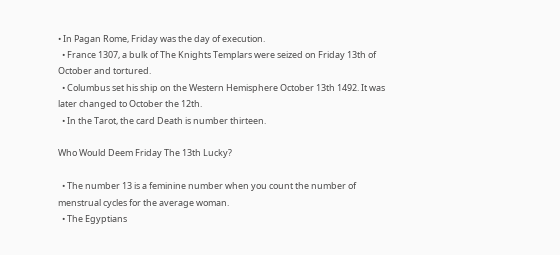• In Pagan Rome, Friday was the day of execution.
  • France 1307, a bulk of The Knights Templars were seized on Friday 13th of October and tortured.
  • Columbus set his ship on the Western Hemisphere October 13th 1492. It was later changed to October the 12th.
  • In the Tarot, the card Death is number thirteen.

Who Would Deem Friday The 13th Lucky?

  • The number 13 is a feminine number when you count the number of menstrual cycles for the average woman.
  • The Egyptians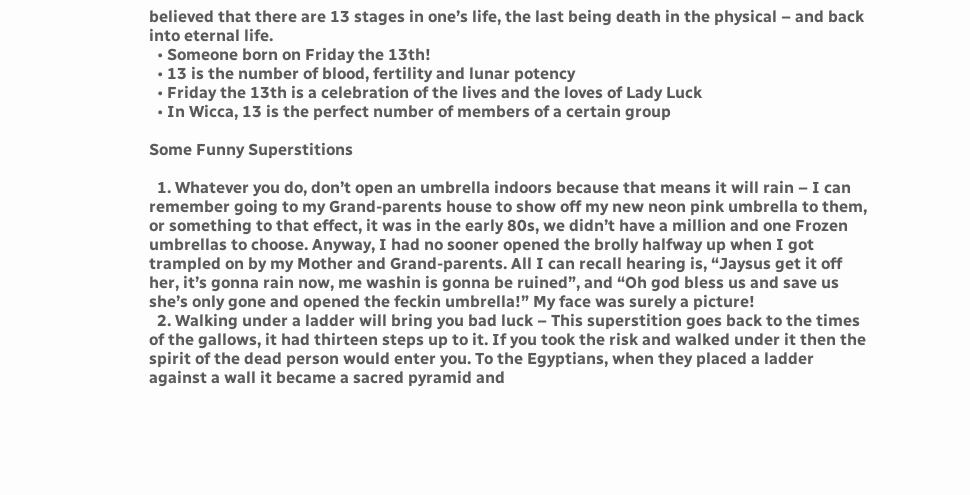believed that there are 13 stages in one’s life, the last being death in the physical – and back into eternal life.
  • Someone born on Friday the 13th!
  • 13 is the number of blood, fertility and lunar potency
  • Friday the 13th is a celebration of the lives and the loves of Lady Luck
  • In Wicca, 13 is the perfect number of members of a certain group

Some Funny Superstitions

  1. Whatever you do, don’t open an umbrella indoors because that means it will rain – I can remember going to my Grand-parents house to show off my new neon pink umbrella to them, or something to that effect, it was in the early 80s, we didn’t have a million and one Frozen umbrellas to choose. Anyway, I had no sooner opened the brolly halfway up when I got trampled on by my Mother and Grand-parents. All I can recall hearing is, “Jaysus get it off her, it’s gonna rain now, me washin is gonna be ruined”, and “Oh god bless us and save us she’s only gone and opened the feckin umbrella!” My face was surely a picture!
  2. Walking under a ladder will bring you bad luck – This superstition goes back to the times of the gallows, it had thirteen steps up to it. If you took the risk and walked under it then the spirit of the dead person would enter you. To the Egyptians, when they placed a ladder against a wall it became a sacred pyramid and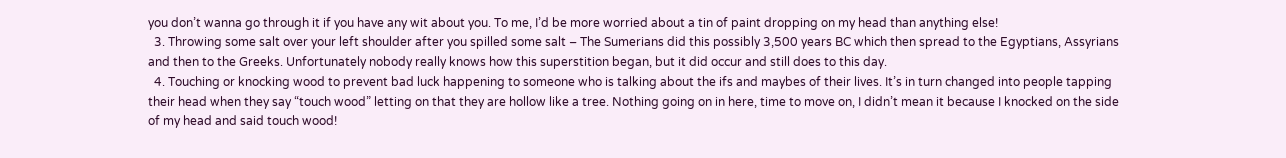you don’t wanna go through it if you have any wit about you. To me, I’d be more worried about a tin of paint dropping on my head than anything else!
  3. Throwing some salt over your left shoulder after you spilled some salt – The Sumerians did this possibly 3,500 years BC which then spread to the Egyptians, Assyrians and then to the Greeks. Unfortunately nobody really knows how this superstition began, but it did occur and still does to this day.
  4. Touching or knocking wood to prevent bad luck happening to someone who is talking about the ifs and maybes of their lives. It’s in turn changed into people tapping their head when they say “touch wood” letting on that they are hollow like a tree. Nothing going on in here, time to move on, I didn’t mean it because I knocked on the side of my head and said touch wood!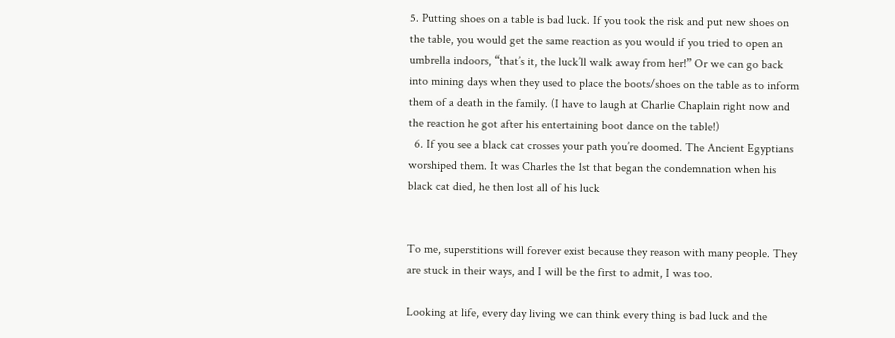5. Putting shoes on a table is bad luck. If you took the risk and put new shoes on the table, you would get the same reaction as you would if you tried to open an umbrella indoors, “that’s it, the luck’ll walk away from her!” Or we can go back into mining days when they used to place the boots/shoes on the table as to inform them of a death in the family. (I have to laugh at Charlie Chaplain right now and the reaction he got after his entertaining boot dance on the table!)
  6. If you see a black cat crosses your path you’re doomed. The Ancient Egyptians worshiped them. It was Charles the 1st that began the condemnation when his black cat died, he then lost all of his luck


To me, superstitions will forever exist because they reason with many people. They are stuck in their ways, and I will be the first to admit, I was too.

Looking at life, every day living we can think every thing is bad luck and the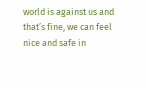world is against us and that’s fine, we can feel nice and safe in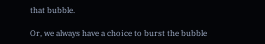that bubble.

Or, we always have a choice to burst the bubble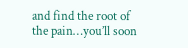and find the root of the pain…you’ll soon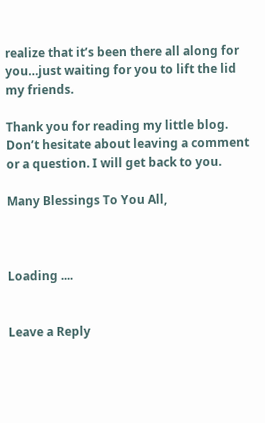realize that it’s been there all along for you…just waiting for you to lift the lid my friends.

Thank you for reading my little blog. Don’t hesitate about leaving a comment or a question. I will get back to you.

Many Blessings To You All,



Loading ....


Leave a Reply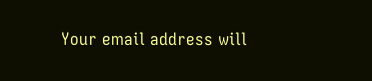Your email address will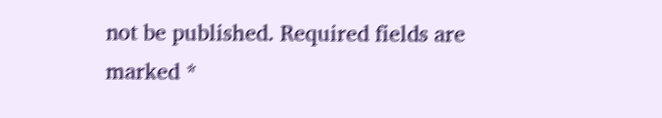not be published. Required fields are marked *